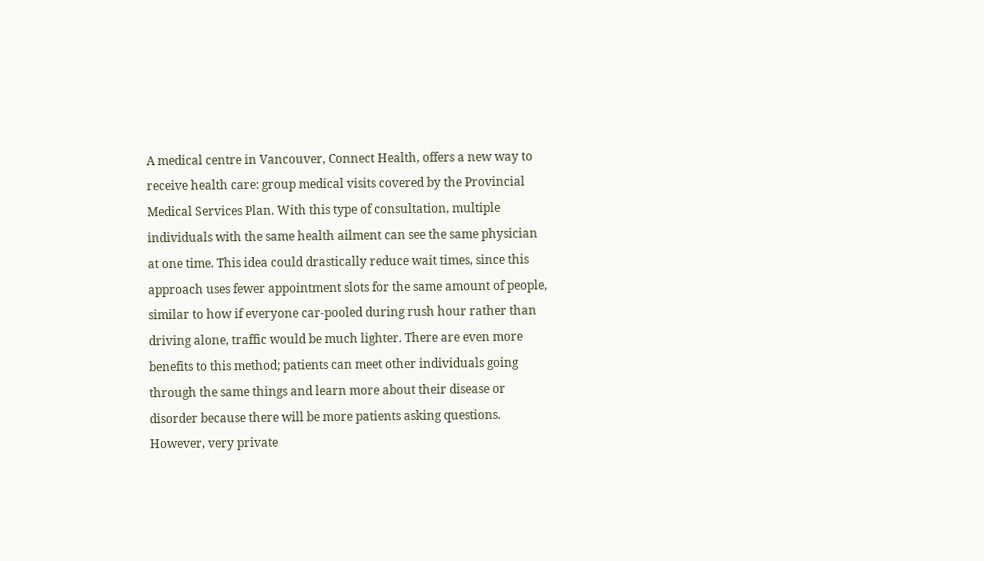A medical centre in Vancouver, Connect Health, offers a new way to receive health care: group medical visits covered by the Provincial Medical Services Plan. With this type of consultation, multiple individuals with the same health ailment can see the same physician at one time. This idea could drastically reduce wait times, since this approach uses fewer appointment slots for the same amount of people, similar to how if everyone car-pooled during rush hour rather than driving alone, traffic would be much lighter. There are even more benefits to this method; patients can meet other individuals going through the same things and learn more about their disease or disorder because there will be more patients asking questions. However, very private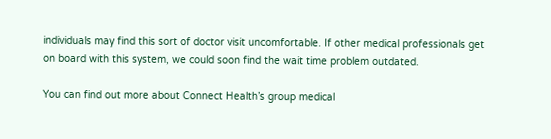individuals may find this sort of doctor visit uncomfortable. If other medical professionals get on board with this system, we could soon find the wait time problem outdated.

You can find out more about Connect Health’s group medical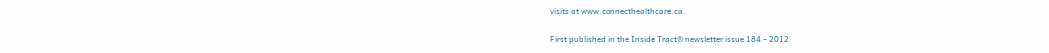visits at www.connecthealthcare.ca.

First published in the Inside Tract® newsletter issue 184 – 2012